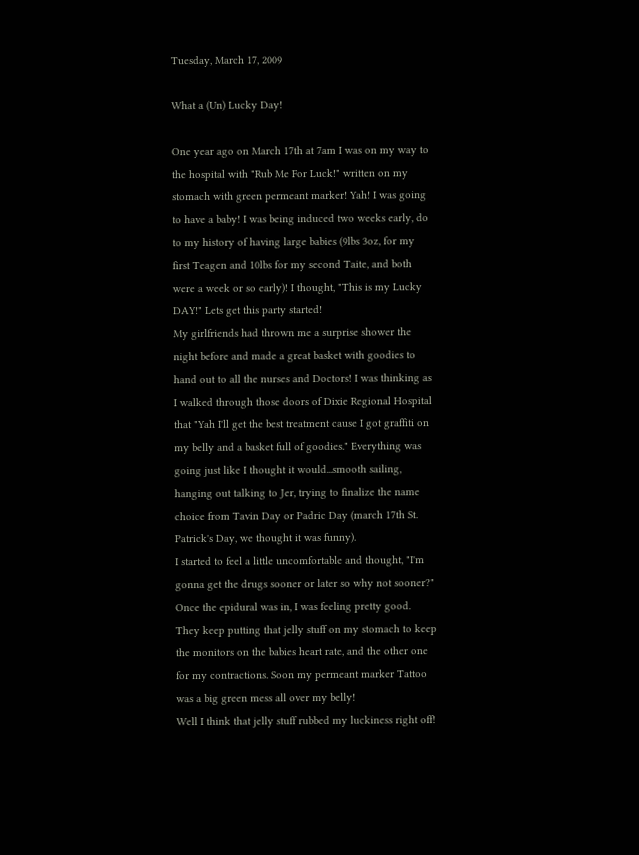Tuesday, March 17, 2009

What a (Un) Lucky Day!

One year ago on March 17th at 7am I was on my way to the hospital with "Rub Me For Luck!" written on my stomach with green permeant marker! Yah! I was going to have a baby! I was being induced two weeks early, do to my history of having large babies (9lbs 3oz, for my first Teagen and 10lbs for my second Taite, and both were a week or so early)! I thought, "This is my Lucky DAY!" Lets get this party started!
My girlfriends had thrown me a surprise shower the night before and made a great basket with goodies to hand out to all the nurses and Doctors! I was thinking as I walked through those doors of Dixie Regional Hospital that "Yah I'll get the best treatment cause I got graffiti on my belly and a basket full of goodies." Everything was going just like I thought it would...smooth sailing, hanging out talking to Jer, trying to finalize the name choice from Tavin Day or Padric Day (march 17th St. Patrick's Day, we thought it was funny).
I started to feel a little uncomfortable and thought, "I'm gonna get the drugs sooner or later so why not sooner?" Once the epidural was in, I was feeling pretty good. They keep putting that jelly stuff on my stomach to keep the monitors on the babies heart rate, and the other one for my contractions. Soon my permeant marker Tattoo was a big green mess all over my belly!
Well I think that jelly stuff rubbed my luckiness right off!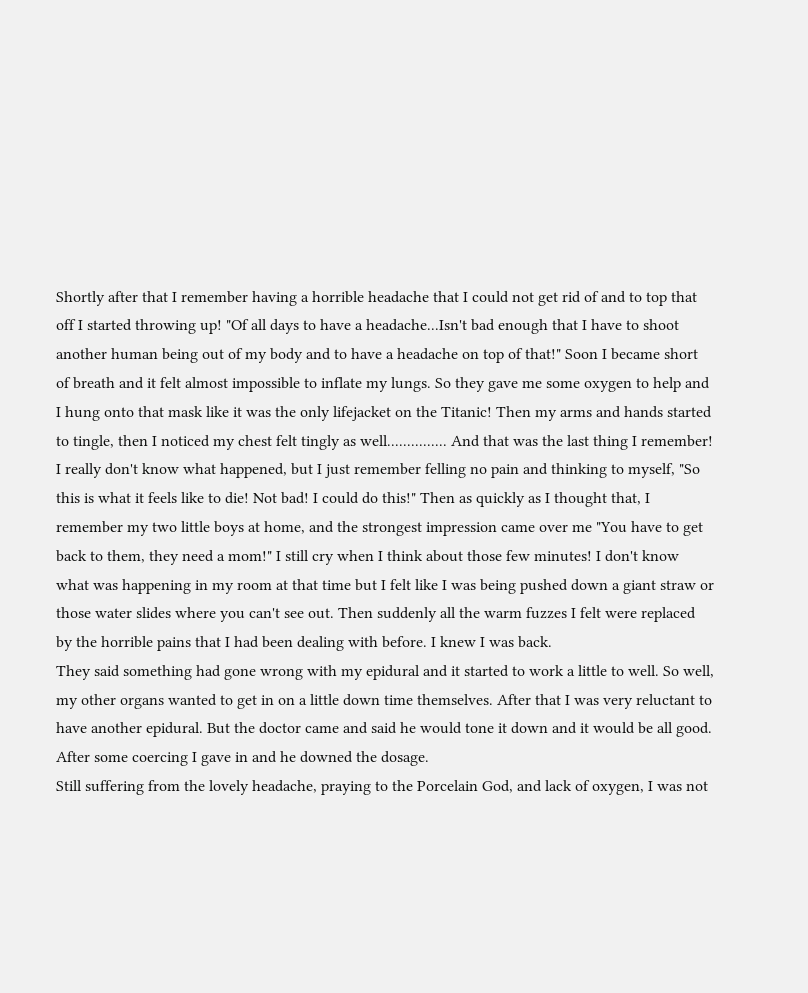Shortly after that I remember having a horrible headache that I could not get rid of and to top that off I started throwing up! "Of all days to have a headache...Isn't bad enough that I have to shoot another human being out of my body and to have a headache on top of that!" Soon I became short of breath and it felt almost impossible to inflate my lungs. So they gave me some oxygen to help and I hung onto that mask like it was the only lifejacket on the Titanic! Then my arms and hands started to tingle, then I noticed my chest felt tingly as well............... And that was the last thing I remember! I really don't know what happened, but I just remember felling no pain and thinking to myself, "So this is what it feels like to die! Not bad! I could do this!" Then as quickly as I thought that, I remember my two little boys at home, and the strongest impression came over me "You have to get back to them, they need a mom!" I still cry when I think about those few minutes! I don't know what was happening in my room at that time but I felt like I was being pushed down a giant straw or those water slides where you can't see out. Then suddenly all the warm fuzzes I felt were replaced by the horrible pains that I had been dealing with before. I knew I was back.
They said something had gone wrong with my epidural and it started to work a little to well. So well, my other organs wanted to get in on a little down time themselves. After that I was very reluctant to have another epidural. But the doctor came and said he would tone it down and it would be all good. After some coercing I gave in and he downed the dosage.
Still suffering from the lovely headache, praying to the Porcelain God, and lack of oxygen, I was not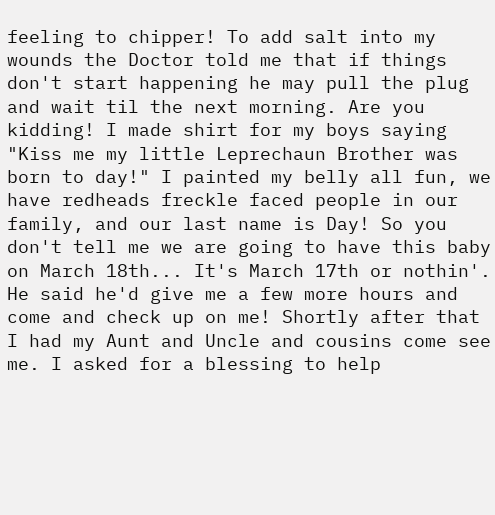feeling to chipper! To add salt into my wounds the Doctor told me that if things don't start happening he may pull the plug and wait til the next morning. Are you kidding! I made shirt for my boys saying "Kiss me my little Leprechaun Brother was born to day!" I painted my belly all fun, we have redheads freckle faced people in our family, and our last name is Day! So you don't tell me we are going to have this baby on March 18th... It's March 17th or nothin'.
He said he'd give me a few more hours and come and check up on me! Shortly after that I had my Aunt and Uncle and cousins come see me. I asked for a blessing to help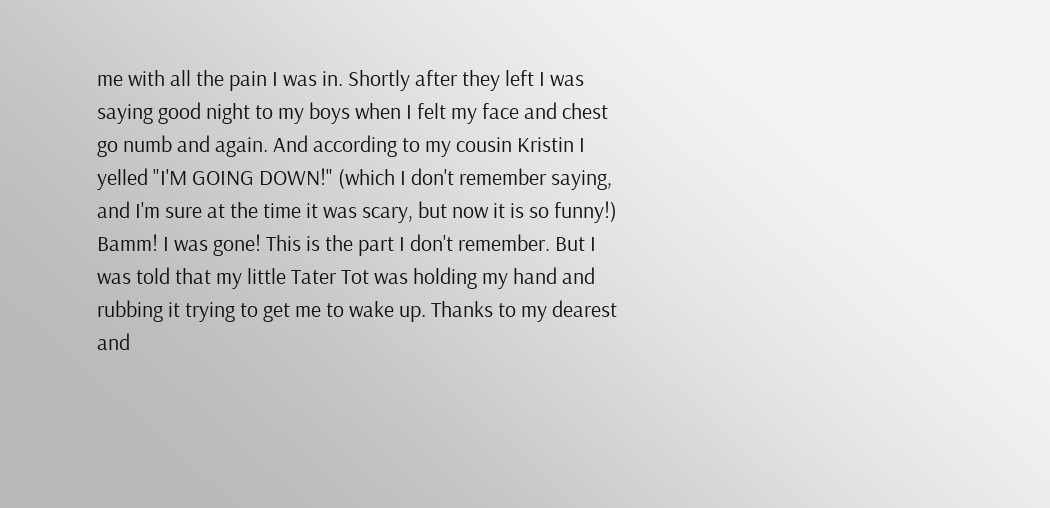me with all the pain I was in. Shortly after they left I was saying good night to my boys when I felt my face and chest go numb and again. And according to my cousin Kristin I yelled "I'M GOING DOWN!" (which I don't remember saying, and I'm sure at the time it was scary, but now it is so funny!) Bamm! I was gone! This is the part I don't remember. But I was told that my little Tater Tot was holding my hand and rubbing it trying to get me to wake up. Thanks to my dearest and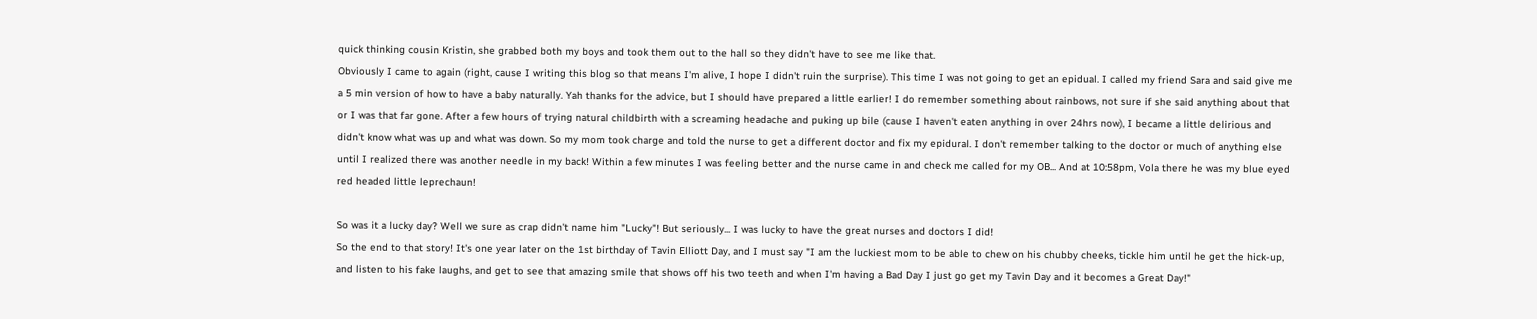quick thinking cousin Kristin, she grabbed both my boys and took them out to the hall so they didn't have to see me like that.
Obviously I came to again (right, cause I writing this blog so that means I'm alive, I hope I didn't ruin the surprise). This time I was not going to get an epidual. I called my friend Sara and said give me a 5 min version of how to have a baby naturally. Yah thanks for the advice, but I should have prepared a little earlier! I do remember something about rainbows, not sure if she said anything about that or I was that far gone. After a few hours of trying natural childbirth with a screaming headache and puking up bile (cause I haven't eaten anything in over 24hrs now), I became a little delirious and didn't know what was up and what was down. So my mom took charge and told the nurse to get a different doctor and fix my epidural. I don't remember talking to the doctor or much of anything else until I realized there was another needle in my back! Within a few minutes I was feeling better and the nurse came in and check me called for my OB... And at 10:58pm, Vola there he was my blue eyed red headed little leprechaun!

So was it a lucky day? Well we sure as crap didn't name him "Lucky"! But seriously... I was lucky to have the great nurses and doctors I did!
So the end to that story! It's one year later on the 1st birthday of Tavin Elliott Day, and I must say "I am the luckiest mom to be able to chew on his chubby cheeks, tickle him until he get the hick-up, and listen to his fake laughs, and get to see that amazing smile that shows off his two teeth and when I'm having a Bad Day I just go get my Tavin Day and it becomes a Great Day!"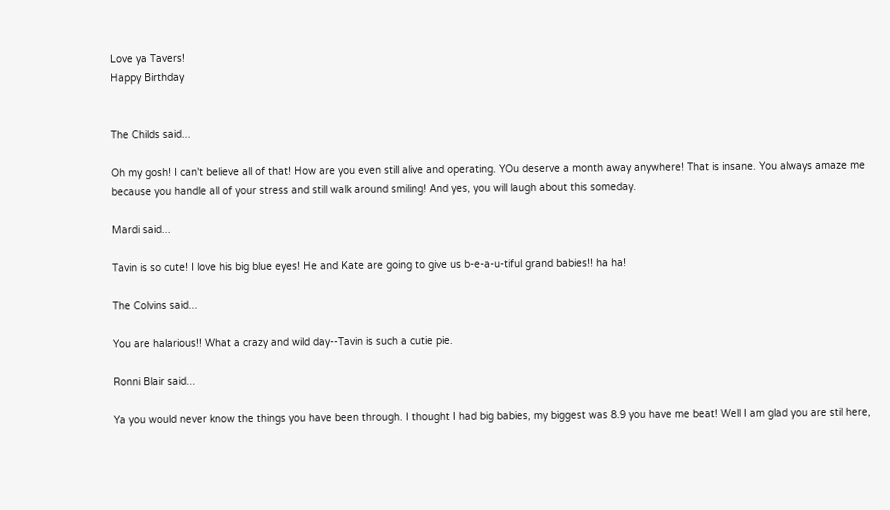Love ya Tavers!
Happy Birthday


The Childs said...

Oh my gosh! I can't believe all of that! How are you even still alive and operating. YOu deserve a month away anywhere! That is insane. You always amaze me because you handle all of your stress and still walk around smiling! And yes, you will laugh about this someday.

Mardi said...

Tavin is so cute! I love his big blue eyes! He and Kate are going to give us b-e-a-u-tiful grand babies!! ha ha!

The Colvins said...

You are halarious!! What a crazy and wild day--Tavin is such a cutie pie.

Ronni Blair said...

Ya you would never know the things you have been through. I thought I had big babies, my biggest was 8.9 you have me beat! Well I am glad you are stil here,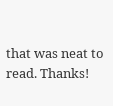that was neat to read. Thanks!